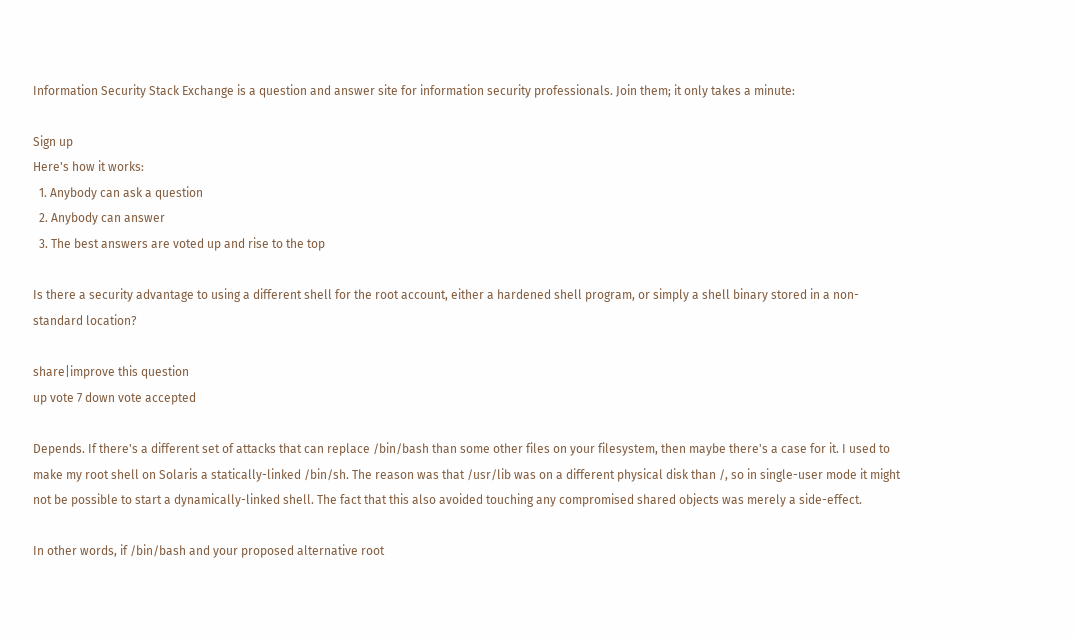Information Security Stack Exchange is a question and answer site for information security professionals. Join them; it only takes a minute:

Sign up
Here's how it works:
  1. Anybody can ask a question
  2. Anybody can answer
  3. The best answers are voted up and rise to the top

Is there a security advantage to using a different shell for the root account, either a hardened shell program, or simply a shell binary stored in a non-standard location?

share|improve this question
up vote 7 down vote accepted

Depends. If there's a different set of attacks that can replace /bin/bash than some other files on your filesystem, then maybe there's a case for it. I used to make my root shell on Solaris a statically-linked /bin/sh. The reason was that /usr/lib was on a different physical disk than /, so in single-user mode it might not be possible to start a dynamically-linked shell. The fact that this also avoided touching any compromised shared objects was merely a side-effect.

In other words, if /bin/bash and your proposed alternative root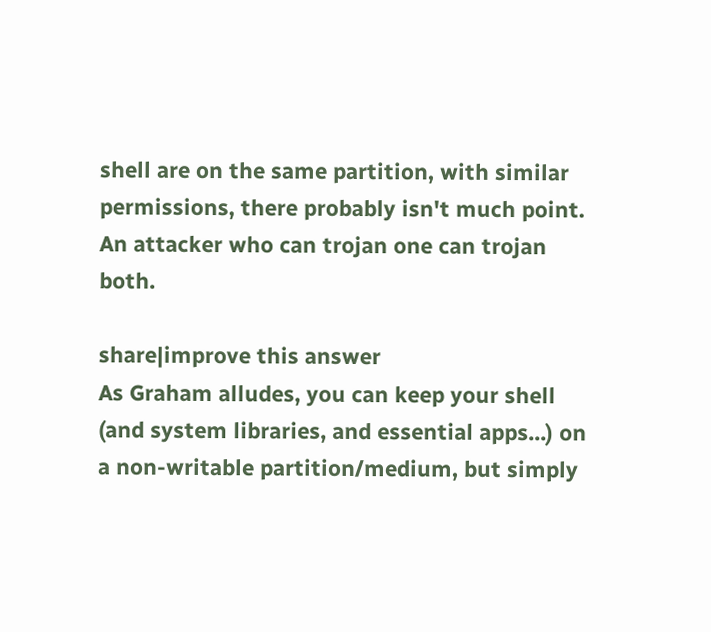shell are on the same partition, with similar permissions, there probably isn't much point. An attacker who can trojan one can trojan both.

share|improve this answer
As Graham alludes, you can keep your shell (and system libraries, and essential apps...) on a non-writable partition/medium, but simply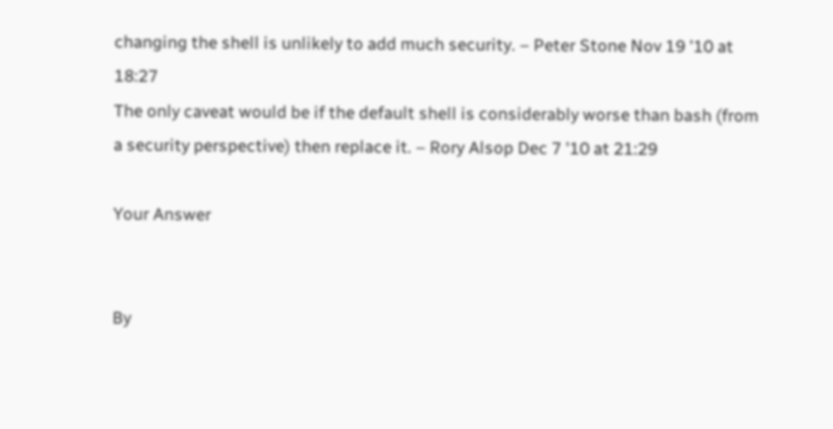changing the shell is unlikely to add much security. – Peter Stone Nov 19 '10 at 18:27
The only caveat would be if the default shell is considerably worse than bash (from a security perspective) then replace it. – Rory Alsop Dec 7 '10 at 21:29

Your Answer


By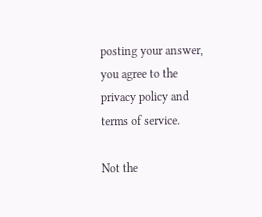posting your answer, you agree to the privacy policy and terms of service.

Not the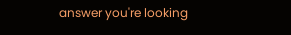answer you're looking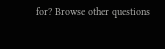for? Browse other questions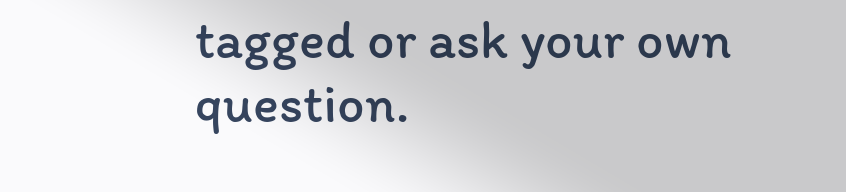tagged or ask your own question.